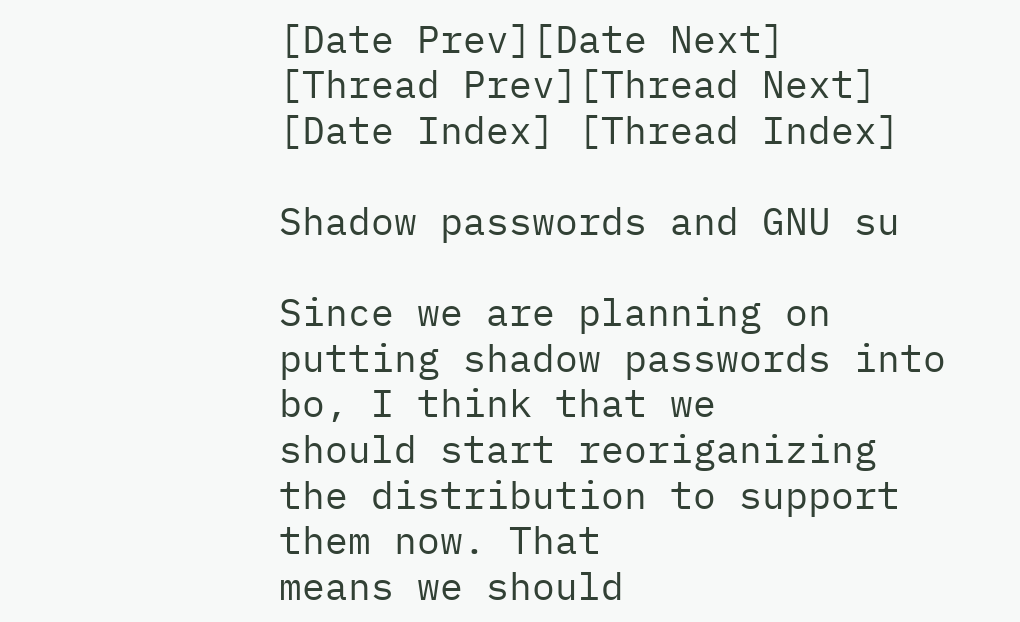[Date Prev][Date Next] [Thread Prev][Thread Next] [Date Index] [Thread Index]

Shadow passwords and GNU su

Since we are planning on putting shadow passwords into bo, I think that we
should start reoriganizing the distribution to support them now. That
means we should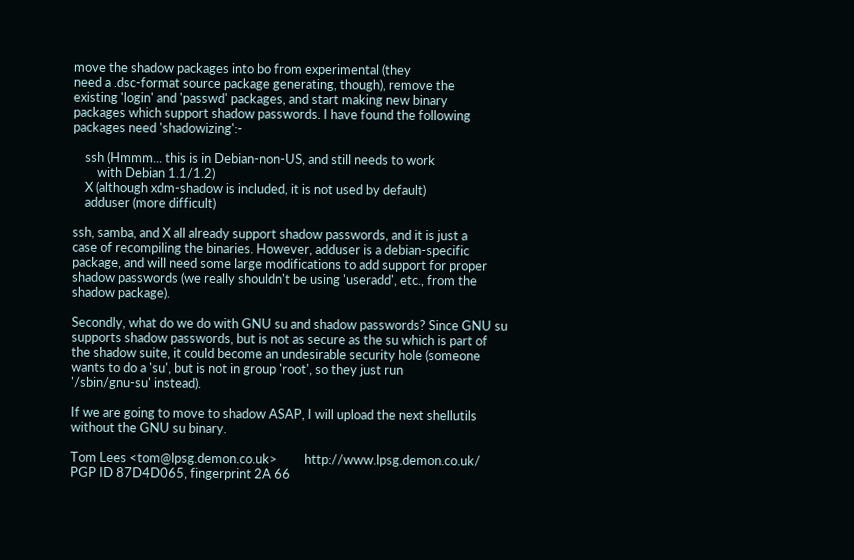move the shadow packages into bo from experimental (they
need a .dsc-format source package generating, though), remove the
existing 'login' and 'passwd' packages, and start making new binary
packages which support shadow passwords. I have found the following
packages need 'shadowizing':-

    ssh (Hmmm... this is in Debian-non-US, and still needs to work
        with Debian 1.1/1.2)
    X (although xdm-shadow is included, it is not used by default)
    adduser (more difficult)

ssh, samba, and X all already support shadow passwords, and it is just a
case of recompiling the binaries. However, adduser is a debian-specific
package, and will need some large modifications to add support for proper
shadow passwords (we really shouldn't be using 'useradd', etc., from the
shadow package).

Secondly, what do we do with GNU su and shadow passwords? Since GNU su
supports shadow passwords, but is not as secure as the su which is part of
the shadow suite, it could become an undesirable security hole (someone
wants to do a 'su', but is not in group 'root', so they just run
'/sbin/gnu-su' instead).

If we are going to move to shadow ASAP, I will upload the next shellutils
without the GNU su binary.

Tom Lees <tom@lpsg.demon.co.uk>         http://www.lpsg.demon.co.uk/
PGP ID 87D4D065, fingerprint 2A 66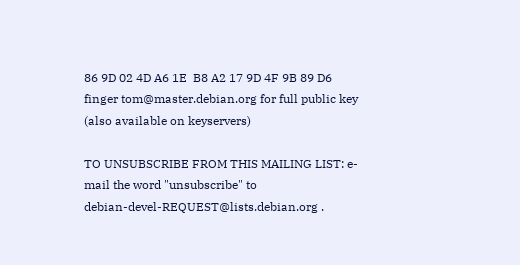86 9D 02 4D A6 1E  B8 A2 17 9D 4F 9B 89 D6
finger tom@master.debian.org for full public key (also available on keyservers)

TO UNSUBSCRIBE FROM THIS MAILING LIST: e-mail the word "unsubscribe" to
debian-devel-REQUEST@lists.debian.org .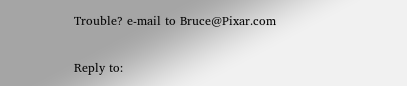Trouble? e-mail to Bruce@Pixar.com

Reply to: